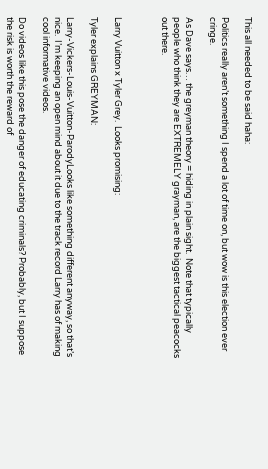This all needed to be said haha:

Politics really aren’t something I spend a lot of time on, but wow is this election ever cringe.

As Dave says… the greyman theory = hiding in plain sight.  Note that typically people who think they are EXTREMELY grayman, are the biggest tactical peacocks out there.



Larry Vuitton x Tyler Grey.  Looks promising:

Tyler explains GREYMAN:

Larry-Vickers-Louis-Vuitton-ParodyLooks like something different anyway, so that’s nice.  I’m keeping an open mind about it due to the track record Larry has of making cool informative videos.

Do videos like this pose the danger of educating criminals? Probably, but I suppose the risk is worth the reward of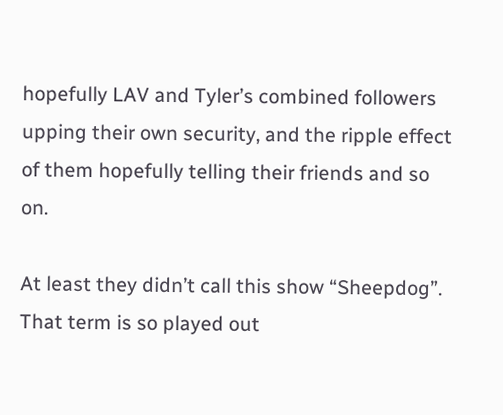hopefully LAV and Tyler’s combined followers upping their own security, and the ripple effect of them hopefully telling their friends and so on.

At least they didn’t call this show “Sheepdog”.  That term is so played out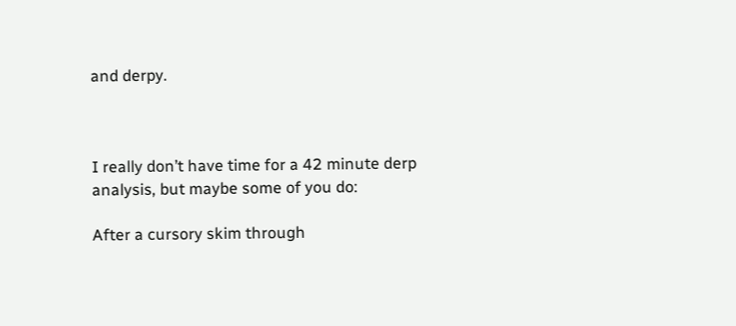and derpy.



I really don’t have time for a 42 minute derp analysis, but maybe some of you do:

After a cursory skim through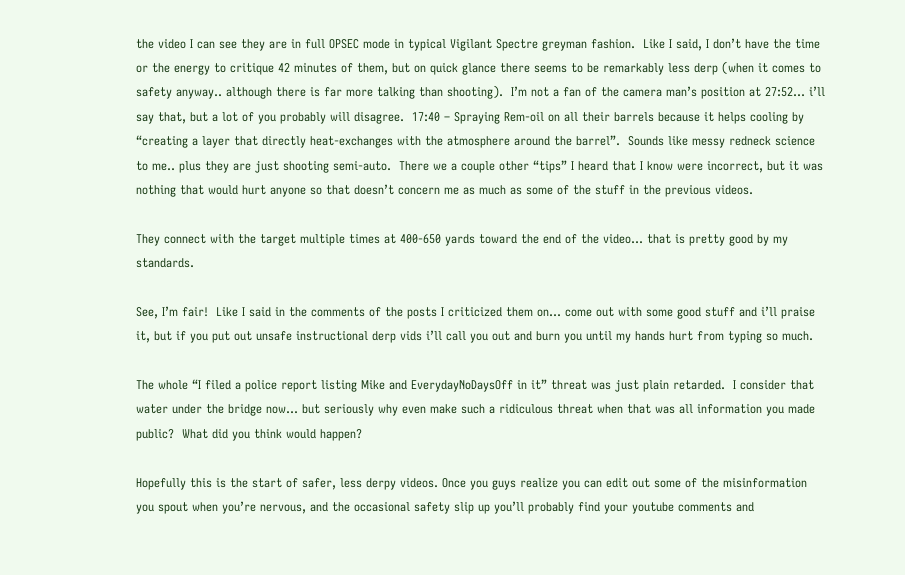the video I can see they are in full OPSEC mode in typical Vigilant Spectre greyman fashion.  Like I said, I don’t have the time or the energy to critique 42 minutes of them, but on quick glance there seems to be remarkably less derp (when it comes to safety anyway.. although there is far more talking than shooting).  I’m not a fan of the camera man’s position at 27:52… i’ll say that, but a lot of you probably will disagree.  17:40 – Spraying Rem-oil on all their barrels because it helps cooling by “creating a layer that directly heat-exchanges with the atmosphere around the barrel”.  Sounds like messy redneck science to me.. plus they are just shooting semi-auto.  There we a couple other “tips” I heard that I know were incorrect, but it was nothing that would hurt anyone so that doesn’t concern me as much as some of the stuff in the previous videos.

They connect with the target multiple times at 400-650 yards toward the end of the video… that is pretty good by my standards.

See, I’m fair!  Like I said in the comments of the posts I criticized them on… come out with some good stuff and i’ll praise it, but if you put out unsafe instructional derp vids i’ll call you out and burn you until my hands hurt from typing so much.

The whole “I filed a police report listing Mike and EverydayNoDaysOff in it” threat was just plain retarded.  I consider that water under the bridge now… but seriously why even make such a ridiculous threat when that was all information you made public?  What did you think would happen?

Hopefully this is the start of safer, less derpy videos. Once you guys realize you can edit out some of the misinformation you spout when you’re nervous, and the occasional safety slip up you’ll probably find your youtube comments and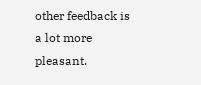other feedback is a lot more pleasant.